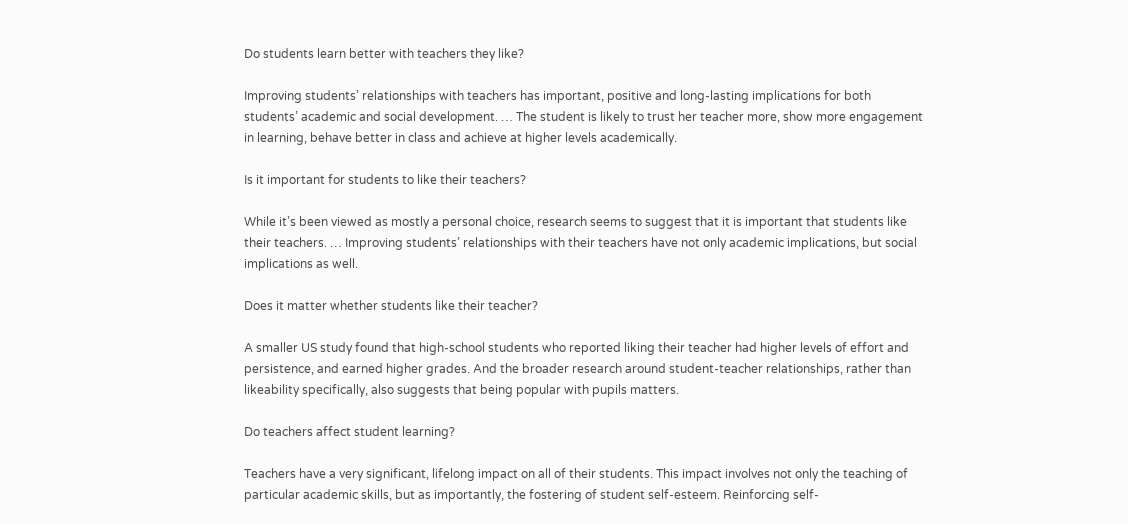Do students learn better with teachers they like?

Improving students’ relationships with teachers has important, positive and long-lasting implications for both students’ academic and social development. … The student is likely to trust her teacher more, show more engagement in learning, behave better in class and achieve at higher levels academically.

Is it important for students to like their teachers?

While it’s been viewed as mostly a personal choice, research seems to suggest that it is important that students like their teachers. … Improving students’ relationships with their teachers have not only academic implications, but social implications as well.

Does it matter whether students like their teacher?

A smaller US study found that high-school students who reported liking their teacher had higher levels of effort and persistence, and earned higher grades. And the broader research around student-teacher relationships, rather than likeability specifically, also suggests that being popular with pupils matters.

Do teachers affect student learning?

Teachers have a very significant, lifelong impact on all of their students. This impact involves not only the teaching of particular academic skills, but as importantly, the fostering of student self-esteem. Reinforcing self-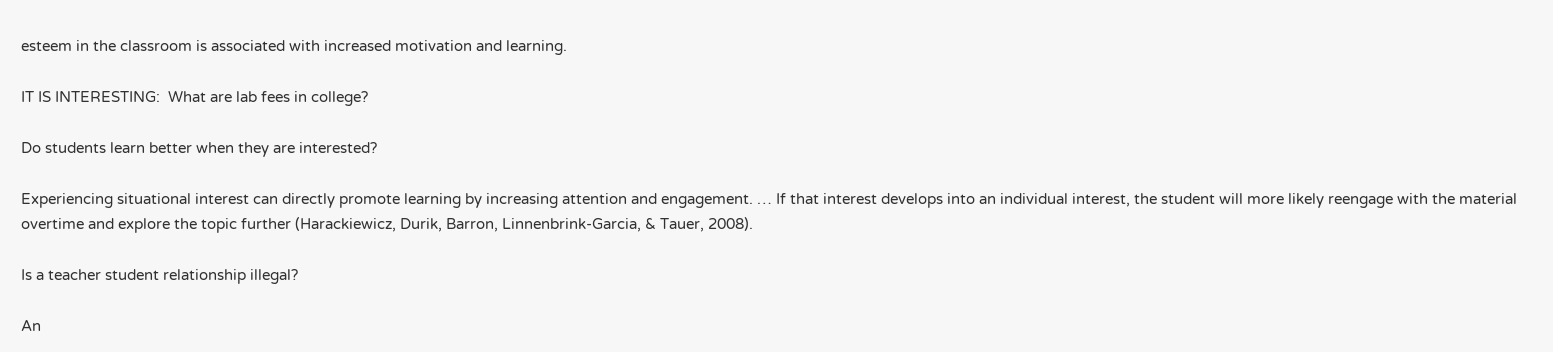esteem in the classroom is associated with increased motivation and learning.

IT IS INTERESTING:  What are lab fees in college?

Do students learn better when they are interested?

Experiencing situational interest can directly promote learning by increasing attention and engagement. … If that interest develops into an individual interest, the student will more likely reengage with the material overtime and explore the topic further (Harackiewicz, Durik, Barron, Linnenbrink-Garcia, & Tauer, 2008).

Is a teacher student relationship illegal?

An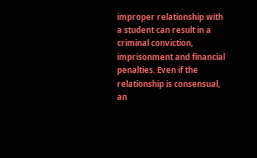improper relationship with a student can result in a criminal conviction, imprisonment and financial penalties. Even if the relationship is consensual, an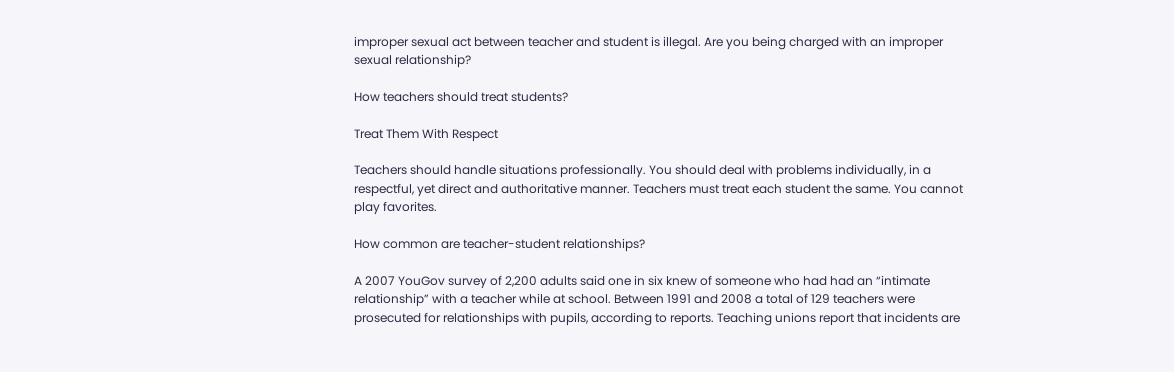improper sexual act between teacher and student is illegal. Are you being charged with an improper sexual relationship?

How teachers should treat students?

Treat Them With Respect

Teachers should handle situations professionally. You should deal with problems individually, in a respectful, yet direct and authoritative manner. Teachers must treat each student the same. You cannot play favorites.

How common are teacher-student relationships?

A 2007 YouGov survey of 2,200 adults said one in six knew of someone who had had an “intimate relationship” with a teacher while at school. Between 1991 and 2008 a total of 129 teachers were prosecuted for relationships with pupils, according to reports. Teaching unions report that incidents are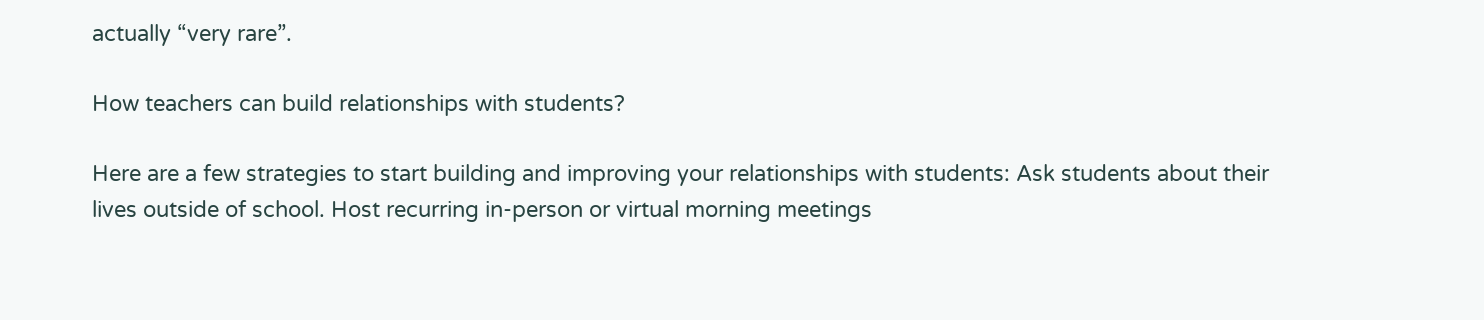actually “very rare”.

How teachers can build relationships with students?

Here are a few strategies to start building and improving your relationships with students: Ask students about their lives outside of school. Host recurring in-person or virtual morning meetings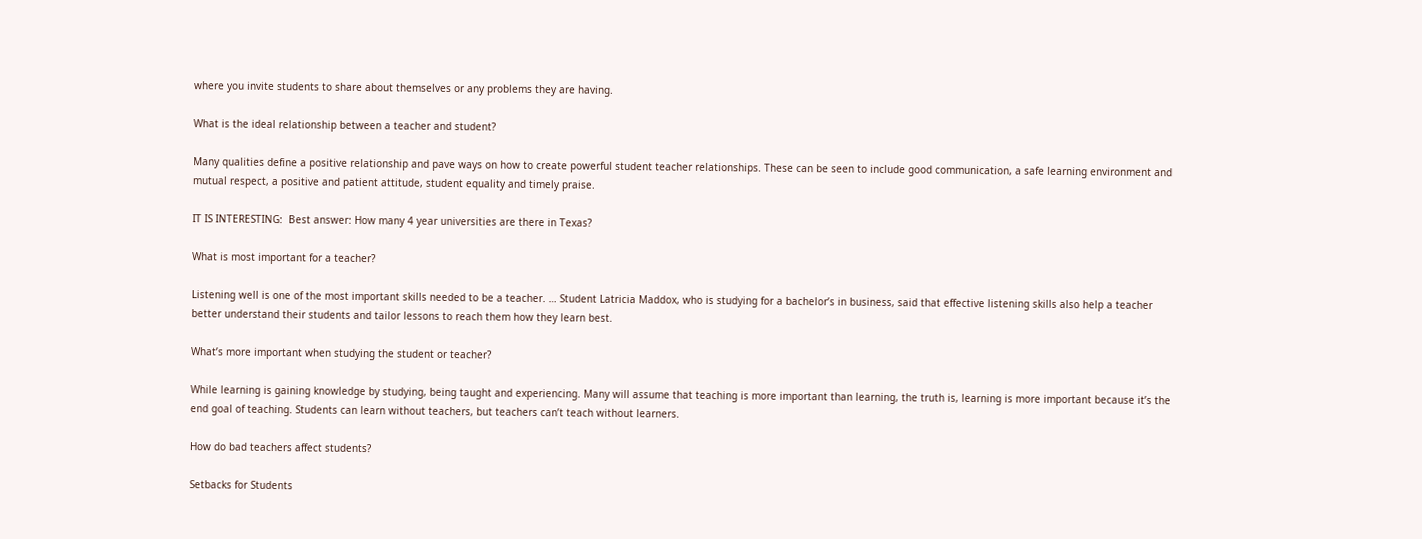where you invite students to share about themselves or any problems they are having.

What is the ideal relationship between a teacher and student?

Many qualities define a positive relationship and pave ways on how to create powerful student teacher relationships. These can be seen to include good communication, a safe learning environment and mutual respect, a positive and patient attitude, student equality and timely praise.

IT IS INTERESTING:  Best answer: How many 4 year universities are there in Texas?

What is most important for a teacher?

Listening well is one of the most important skills needed to be a teacher. … Student Latricia Maddox, who is studying for a bachelor’s in business, said that effective listening skills also help a teacher better understand their students and tailor lessons to reach them how they learn best.

What’s more important when studying the student or teacher?

While learning is gaining knowledge by studying, being taught and experiencing. Many will assume that teaching is more important than learning, the truth is, learning is more important because it’s the end goal of teaching. Students can learn without teachers, but teachers can’t teach without learners.

How do bad teachers affect students?

Setbacks for Students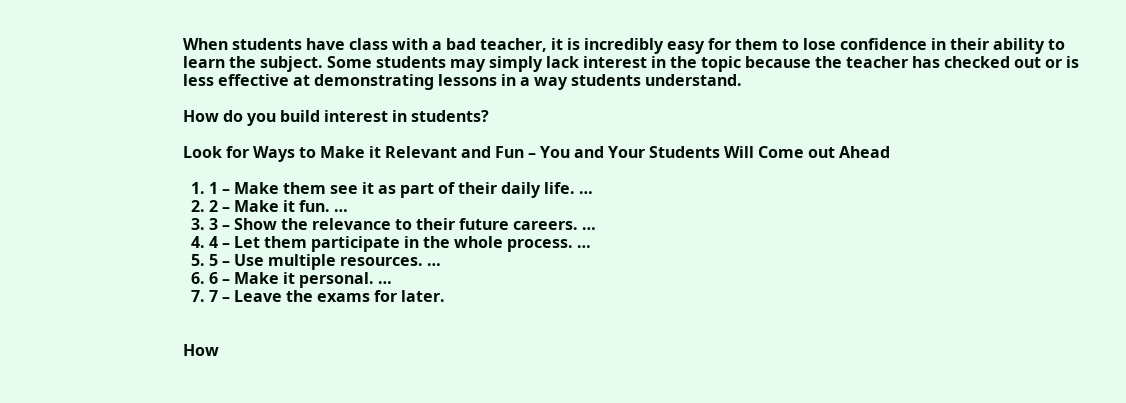When students have class with a bad teacher, it is incredibly easy for them to lose confidence in their ability to learn the subject. Some students may simply lack interest in the topic because the teacher has checked out or is less effective at demonstrating lessons in a way students understand.

How do you build interest in students?

Look for Ways to Make it Relevant and Fun – You and Your Students Will Come out Ahead

  1. 1 – Make them see it as part of their daily life. …
  2. 2 – Make it fun. …
  3. 3 – Show the relevance to their future careers. …
  4. 4 – Let them participate in the whole process. …
  5. 5 – Use multiple resources. …
  6. 6 – Make it personal. …
  7. 7 – Leave the exams for later.


How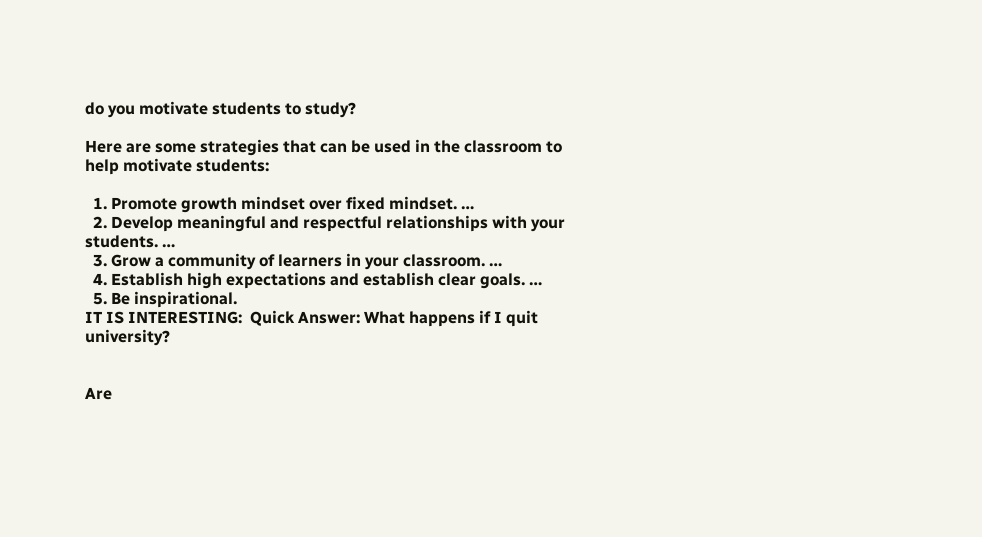do you motivate students to study?

Here are some strategies that can be used in the classroom to help motivate students:

  1. Promote growth mindset over fixed mindset. …
  2. Develop meaningful and respectful relationships with your students. …
  3. Grow a community of learners in your classroom. …
  4. Establish high expectations and establish clear goals. …
  5. Be inspirational.
IT IS INTERESTING:  Quick Answer: What happens if I quit university?


Are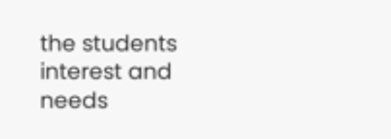the students interest and needs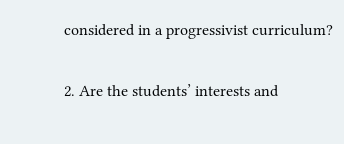considered in a progressivist curriculum?

2. Are the students’ interests and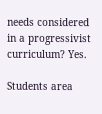needs considered in a progressivist curriculum? Yes.

Students area